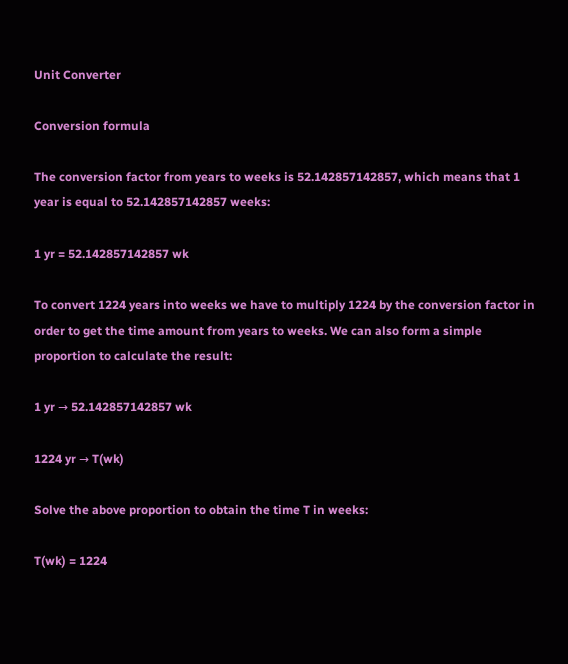Unit Converter

Conversion formula

The conversion factor from years to weeks is 52.142857142857, which means that 1 year is equal to 52.142857142857 weeks:

1 yr = 52.142857142857 wk

To convert 1224 years into weeks we have to multiply 1224 by the conversion factor in order to get the time amount from years to weeks. We can also form a simple proportion to calculate the result:

1 yr → 52.142857142857 wk

1224 yr → T(wk)

Solve the above proportion to obtain the time T in weeks:

T(wk) = 1224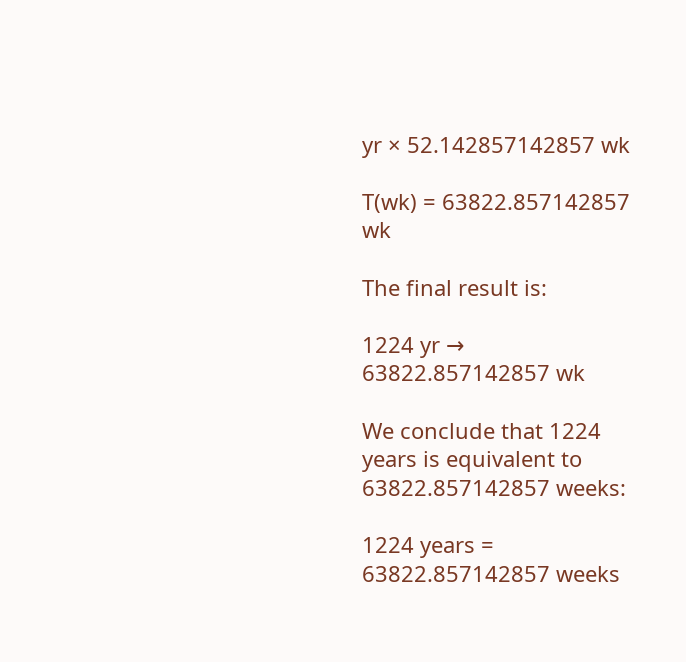yr × 52.142857142857 wk

T(wk) = 63822.857142857 wk

The final result is:

1224 yr → 63822.857142857 wk

We conclude that 1224 years is equivalent to 63822.857142857 weeks:

1224 years = 63822.857142857 weeks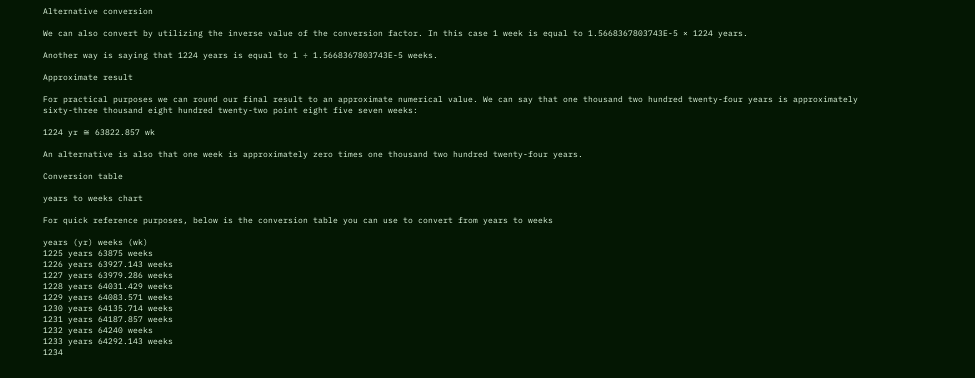Alternative conversion

We can also convert by utilizing the inverse value of the conversion factor. In this case 1 week is equal to 1.5668367803743E-5 × 1224 years.

Another way is saying that 1224 years is equal to 1 ÷ 1.5668367803743E-5 weeks.

Approximate result

For practical purposes we can round our final result to an approximate numerical value. We can say that one thousand two hundred twenty-four years is approximately sixty-three thousand eight hundred twenty-two point eight five seven weeks:

1224 yr ≅ 63822.857 wk

An alternative is also that one week is approximately zero times one thousand two hundred twenty-four years.

Conversion table

years to weeks chart

For quick reference purposes, below is the conversion table you can use to convert from years to weeks

years (yr) weeks (wk)
1225 years 63875 weeks
1226 years 63927.143 weeks
1227 years 63979.286 weeks
1228 years 64031.429 weeks
1229 years 64083.571 weeks
1230 years 64135.714 weeks
1231 years 64187.857 weeks
1232 years 64240 weeks
1233 years 64292.143 weeks
1234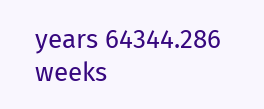years 64344.286 weeks